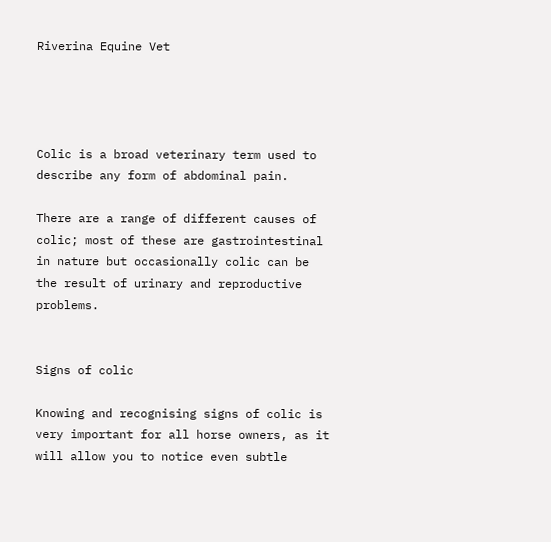Riverina Equine Vet




Colic is a broad veterinary term used to describe any form of abdominal pain.

There are a range of different causes of colic; most of these are gastrointestinal in nature but occasionally colic can be the result of urinary and reproductive problems.


Signs of colic

Knowing and recognising signs of colic is very important for all horse owners, as it will allow you to notice even subtle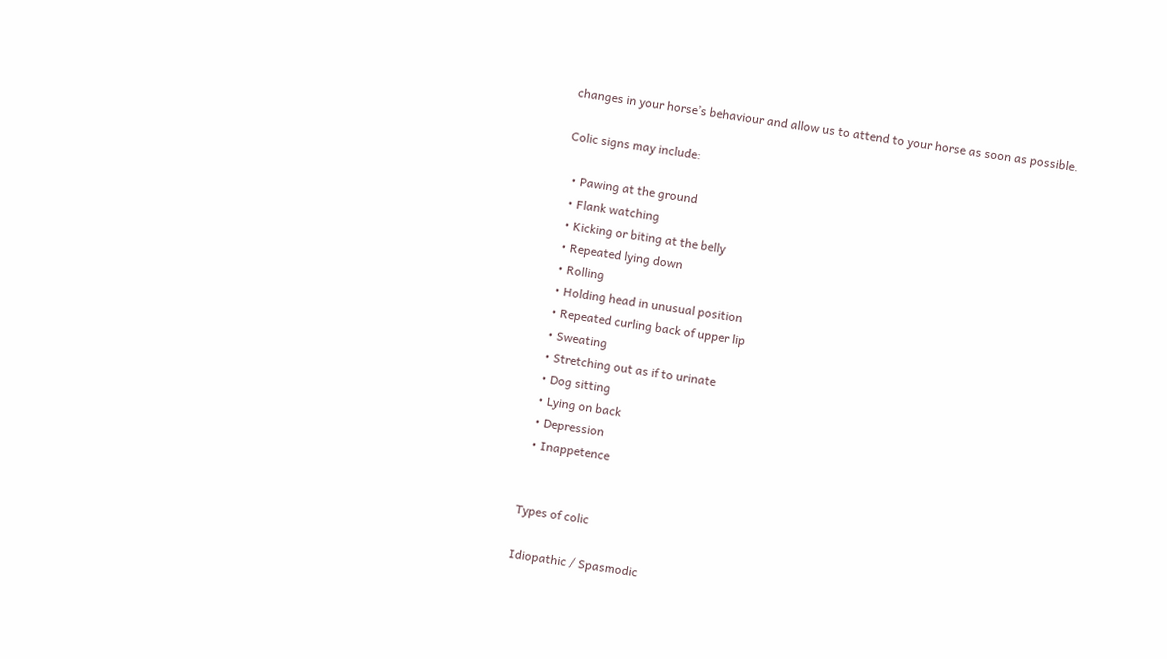changes in your horse’s behaviour and allow us to attend to your horse as soon as possible.

Colic signs may include:

  • Pawing at the ground
  • Flank watching
  • Kicking or biting at the belly
  • Repeated lying down
  • Rolling
  • Holding head in unusual position
  • Repeated curling back of upper lip
  • Sweating
  • Stretching out as if to urinate
  • Dog sitting
  • Lying on back
  • Depression
  • Inappetence


Types of colic

Idiopathic / Spasmodic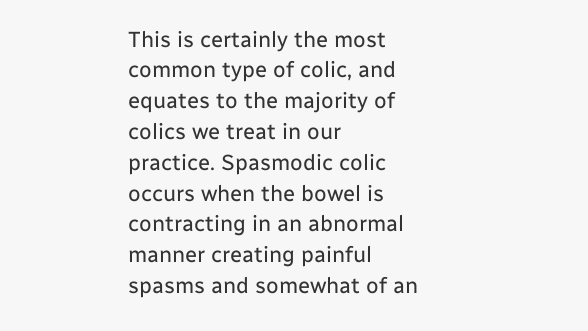This is certainly the most common type of colic, and equates to the majority of colics we treat in our practice. Spasmodic colic occurs when the bowel is contracting in an abnormal manner creating painful spasms and somewhat of an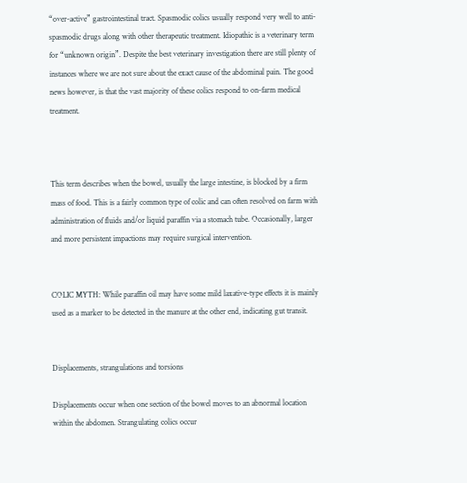“over-active” gastrointestinal tract. Spasmodic colics usually respond very well to anti-spasmodic drugs along with other therapeutic treatment. Idiopathic is a veterinary term for “unknown origin”. Despite the best veterinary investigation there are still plenty of instances where we are not sure about the exact cause of the abdominal pain. The good news however, is that the vast majority of these colics respond to on-farm medical treatment.



This term describes when the bowel, usually the large intestine, is blocked by a firm mass of food. This is a fairly common type of colic and can often resolved on farm with administration of fluids and/or liquid paraffin via a stomach tube. Occasionally, larger and more persistent impactions may require surgical intervention.


COLIC MYTH: While paraffin oil may have some mild laxative-type effects it is mainly used as a marker to be detected in the manure at the other end, indicating gut transit.


Displacements, strangulations and torsions

Displacements occur when one section of the bowel moves to an abnormal location within the abdomen. Strangulating colics occur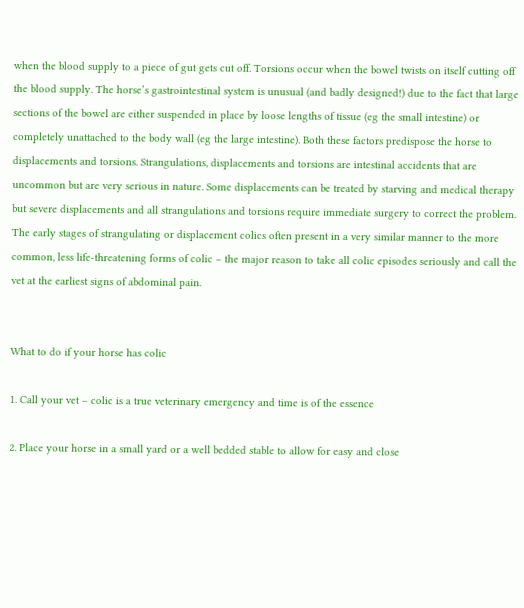when the blood supply to a piece of gut gets cut off. Torsions occur when the bowel twists on itself cutting off the blood supply. The horse’s gastrointestinal system is unusual (and badly designed!) due to the fact that large sections of the bowel are either suspended in place by loose lengths of tissue (eg the small intestine) or completely unattached to the body wall (eg the large intestine). Both these factors predispose the horse to displacements and torsions. Strangulations, displacements and torsions are intestinal accidents that are uncommon but are very serious in nature. Some displacements can be treated by starving and medical therapy but severe displacements and all strangulations and torsions require immediate surgery to correct the problem. The early stages of strangulating or displacement colics often present in a very similar manner to the more common, less life-threatening forms of colic – the major reason to take all colic episodes seriously and call the vet at the earliest signs of abdominal pain.


What to do if your horse has colic

1. Call your vet – colic is a true veterinary emergency and time is of the essence

2. Place your horse in a small yard or a well bedded stable to allow for easy and close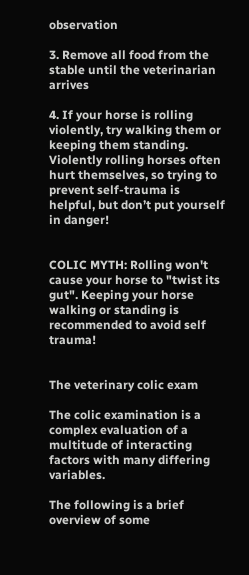observation

3. Remove all food from the stable until the veterinarian arrives

4. If your horse is rolling violently, try walking them or keeping them standing. Violently rolling horses often hurt themselves, so trying to prevent self-trauma is helpful, but don’t put yourself in danger!


COLIC MYTH: Rolling won't cause your horse to "twist its gut". Keeping your horse walking or standing is recommended to avoid self trauma!


The veterinary colic exam

The colic examination is a complex evaluation of a multitude of interacting factors with many differing variables.

The following is a brief overview of some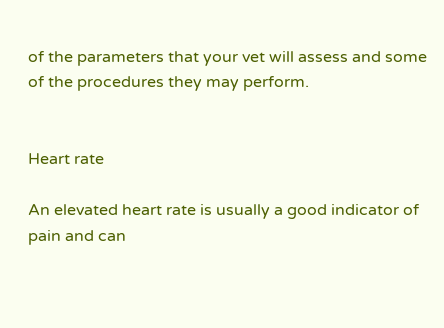of the parameters that your vet will assess and some of the procedures they may perform.


Heart rate

An elevated heart rate is usually a good indicator of pain and can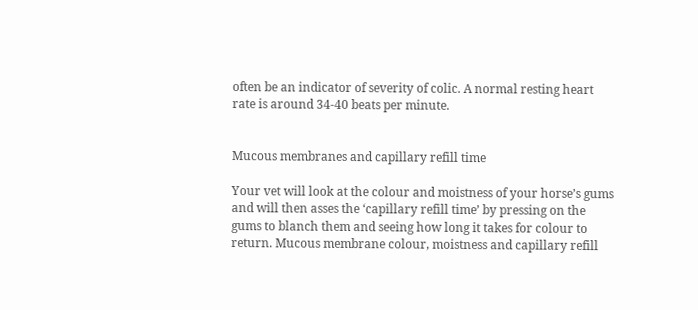often be an indicator of severity of colic. A normal resting heart rate is around 34-40 beats per minute.


Mucous membranes and capillary refill time

Your vet will look at the colour and moistness of your horse’s gums and will then asses the ‘capillary refill time’ by pressing on the gums to blanch them and seeing how long it takes for colour to return. Mucous membrane colour, moistness and capillary refill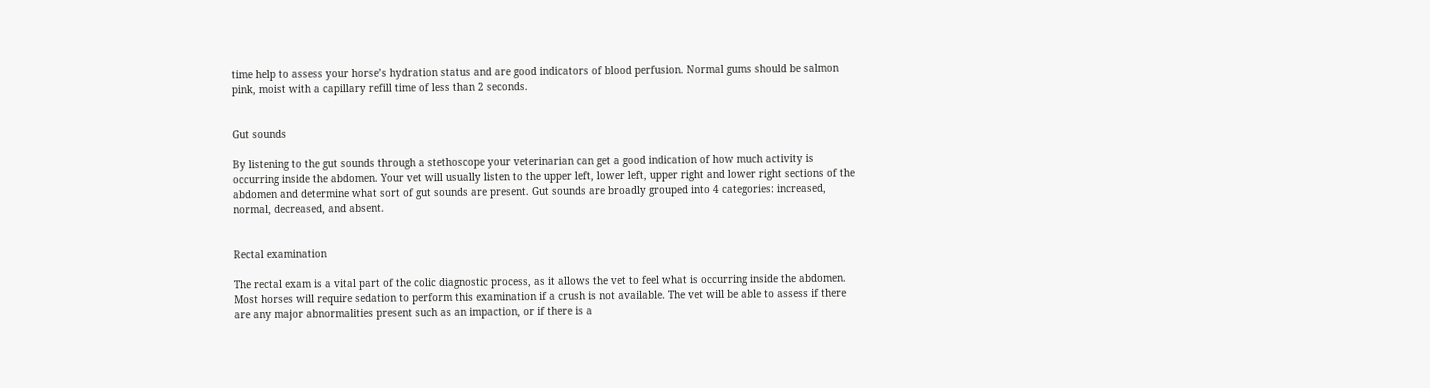time help to assess your horse’s hydration status and are good indicators of blood perfusion. Normal gums should be salmon pink, moist with a capillary refill time of less than 2 seconds.


Gut sounds

By listening to the gut sounds through a stethoscope your veterinarian can get a good indication of how much activity is occurring inside the abdomen. Your vet will usually listen to the upper left, lower left, upper right and lower right sections of the abdomen and determine what sort of gut sounds are present. Gut sounds are broadly grouped into 4 categories: increased, normal, decreased, and absent.


Rectal examination

The rectal exam is a vital part of the colic diagnostic process, as it allows the vet to feel what is occurring inside the abdomen. Most horses will require sedation to perform this examination if a crush is not available. The vet will be able to assess if there are any major abnormalities present such as an impaction, or if there is a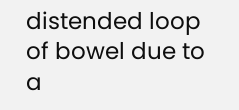distended loop of bowel due to a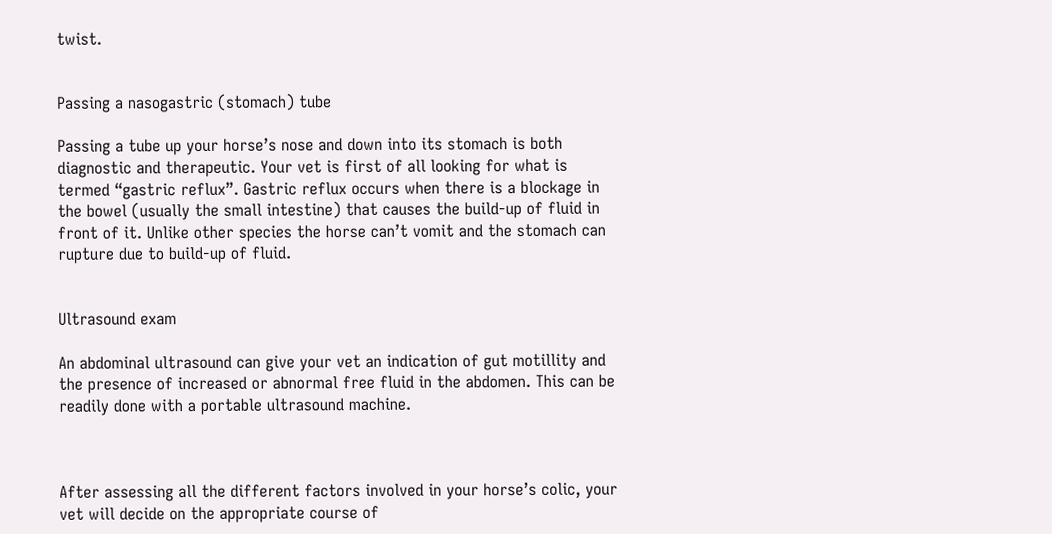twist.


Passing a nasogastric (stomach) tube

Passing a tube up your horse’s nose and down into its stomach is both diagnostic and therapeutic. Your vet is first of all looking for what is termed “gastric reflux”. Gastric reflux occurs when there is a blockage in the bowel (usually the small intestine) that causes the build-up of fluid in front of it. Unlike other species the horse can’t vomit and the stomach can rupture due to build-up of fluid.


Ultrasound exam

An abdominal ultrasound can give your vet an indication of gut motillity and the presence of increased or abnormal free fluid in the abdomen. This can be readily done with a portable ultrasound machine.



After assessing all the different factors involved in your horse’s colic, your vet will decide on the appropriate course of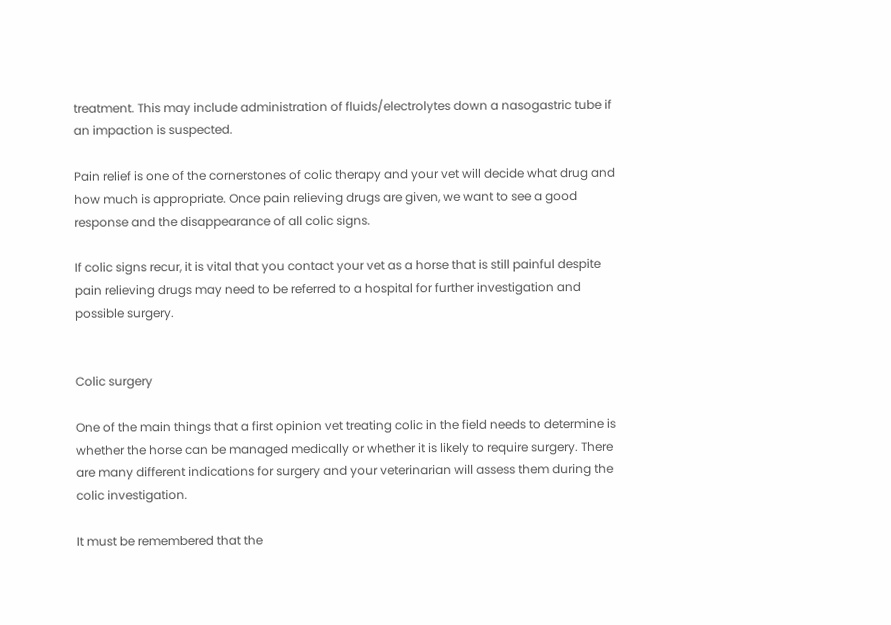treatment. This may include administration of fluids/electrolytes down a nasogastric tube if an impaction is suspected.

Pain relief is one of the cornerstones of colic therapy and your vet will decide what drug and how much is appropriate. Once pain relieving drugs are given, we want to see a good response and the disappearance of all colic signs.

If colic signs recur, it is vital that you contact your vet as a horse that is still painful despite pain relieving drugs may need to be referred to a hospital for further investigation and possible surgery.


Colic surgery

One of the main things that a first opinion vet treating colic in the field needs to determine is whether the horse can be managed medically or whether it is likely to require surgery. There are many different indications for surgery and your veterinarian will assess them during the colic investigation.

It must be remembered that the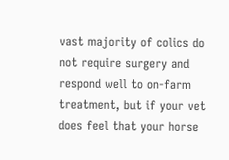vast majority of colics do not require surgery and respond well to on-farm treatment, but if your vet does feel that your horse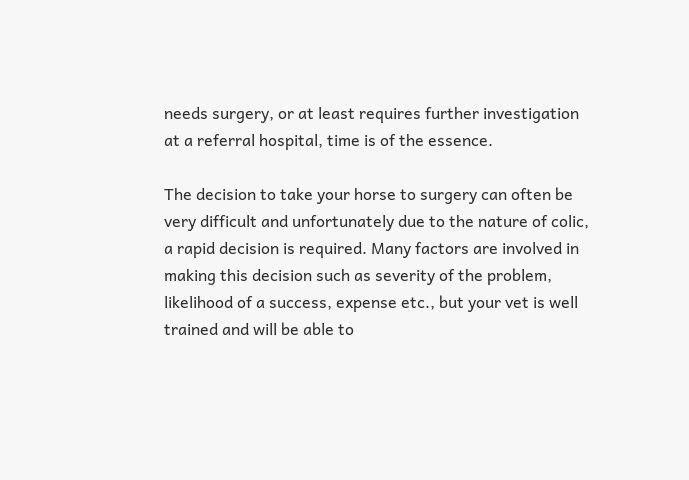needs surgery, or at least requires further investigation at a referral hospital, time is of the essence.

The decision to take your horse to surgery can often be very difficult and unfortunately due to the nature of colic, a rapid decision is required. Many factors are involved in making this decision such as severity of the problem, likelihood of a success, expense etc., but your vet is well trained and will be able to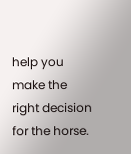help you make the right decision for the horse.